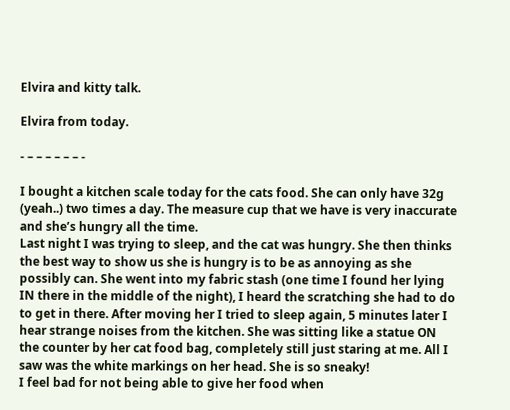Elvira and kitty talk.

Elvira from today.

- – – – – – – -

I bought a kitchen scale today for the cats food. She can only have 32g (yeah..) two times a day. The measure cup that we have is very inaccurate and she’s hungry all the time.
Last night I was trying to sleep, and the cat was hungry. She then thinks the best way to show us she is hungry is to be as annoying as she possibly can. She went into my fabric stash (one time I found her lying IN there in the middle of the night), I heard the scratching she had to do to get in there. After moving her I tried to sleep again, 5 minutes later I hear strange noises from the kitchen. She was sitting like a statue ON the counter by her cat food bag, completely still just staring at me. All I saw was the white markings on her head. She is so sneaky!
I feel bad for not being able to give her food when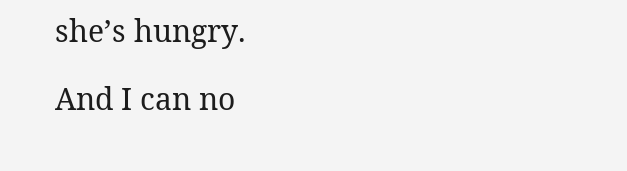she’s hungry.

And I can no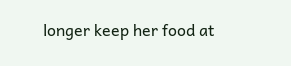longer keep her food at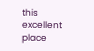this excellent place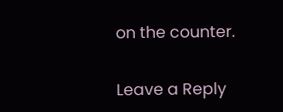on the counter.

Leave a Reply